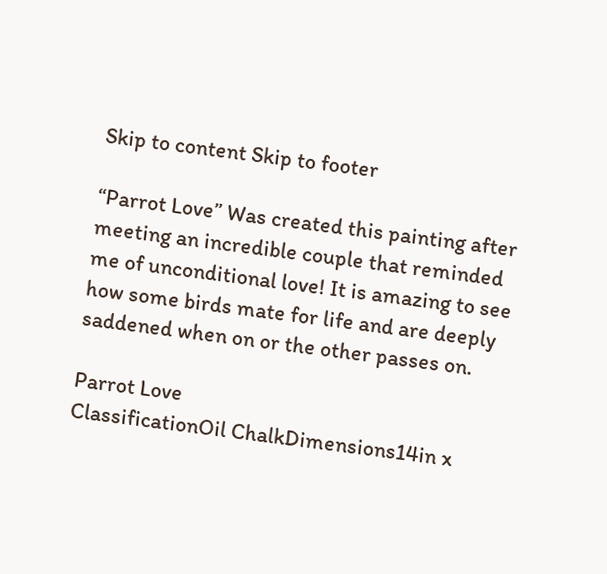Skip to content Skip to footer

“Parrot Love” Was created this painting after meeting an incredible couple that reminded me of unconditional love! It is amazing to see how some birds mate for life and are deeply saddened when on or the other passes on.

Parrot Love
ClassificationOil ChalkDimensions14in x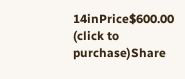14inPrice$600.00 (click to purchase)Share